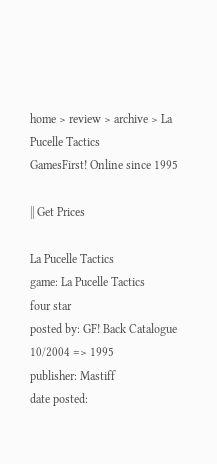home > review > archive > La Pucelle Tactics
GamesFirst! Online since 1995

|| Get Prices

La Pucelle Tactics
game: La Pucelle Tactics
four star
posted by: GF! Back Catalogue 10/2004 => 1995
publisher: Mastiff
date posted: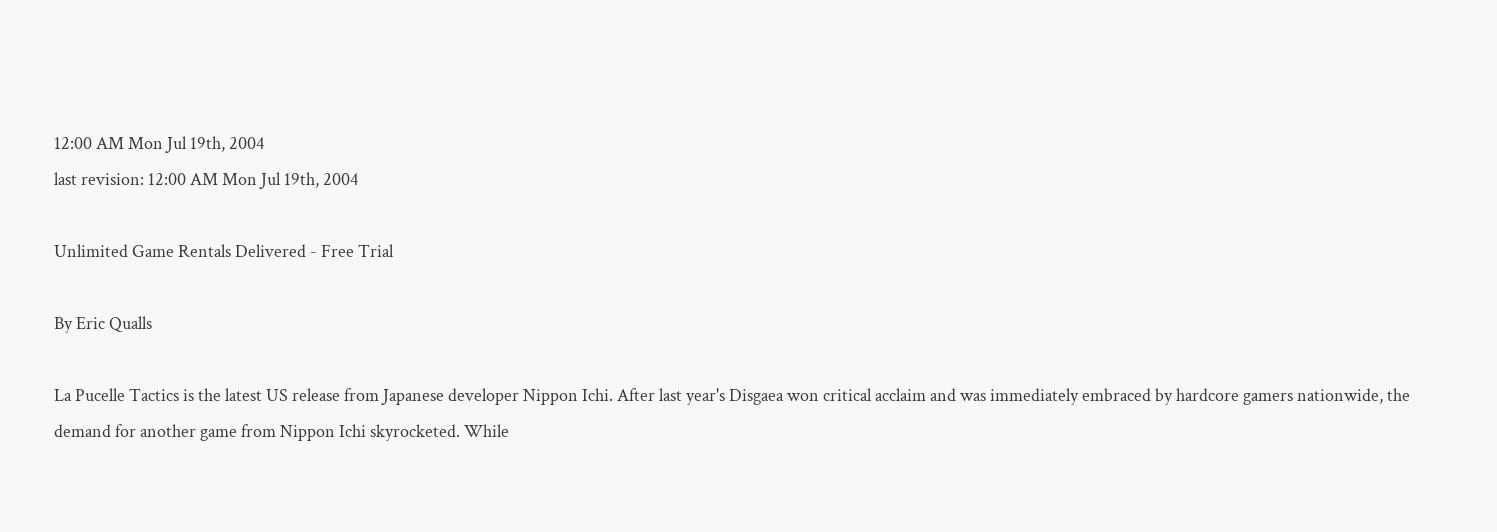12:00 AM Mon Jul 19th, 2004
last revision: 12:00 AM Mon Jul 19th, 2004

Unlimited Game Rentals Delivered - Free Trial

By Eric Qualls

La Pucelle Tactics is the latest US release from Japanese developer Nippon Ichi. After last year's Disgaea won critical acclaim and was immediately embraced by hardcore gamers nationwide, the demand for another game from Nippon Ichi skyrocketed. While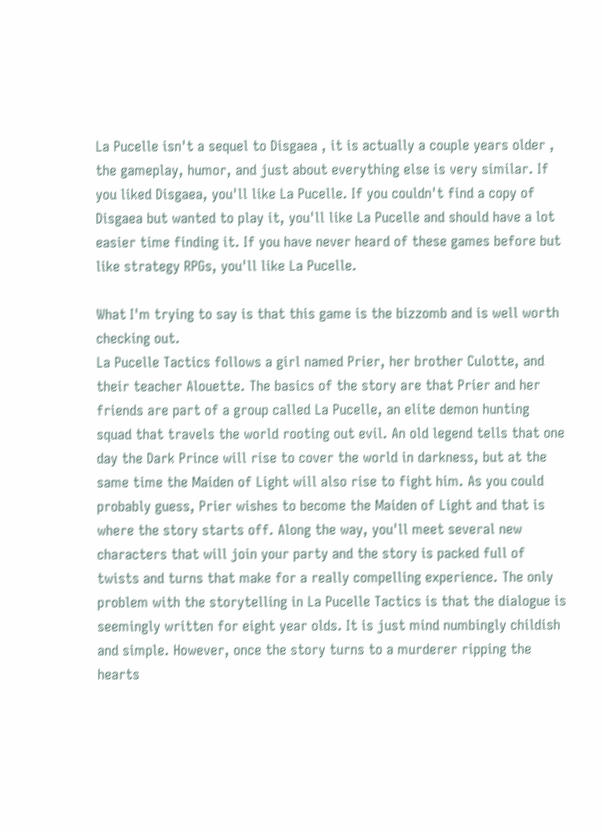La Pucelle isn't a sequel to Disgaea , it is actually a couple years older , the gameplay, humor, and just about everything else is very similar. If you liked Disgaea, you'll like La Pucelle. If you couldn't find a copy of Disgaea but wanted to play it, you'll like La Pucelle and should have a lot easier time finding it. If you have never heard of these games before but like strategy RPGs, you'll like La Pucelle.

What I'm trying to say is that this game is the bizzomb and is well worth checking out.
La Pucelle Tactics follows a girl named Prier, her brother Culotte, and their teacher Alouette. The basics of the story are that Prier and her friends are part of a group called La Pucelle, an elite demon hunting squad that travels the world rooting out evil. An old legend tells that one day the Dark Prince will rise to cover the world in darkness, but at the same time the Maiden of Light will also rise to fight him. As you could probably guess, Prier wishes to become the Maiden of Light and that is where the story starts off. Along the way, you'll meet several new characters that will join your party and the story is packed full of twists and turns that make for a really compelling experience. The only problem with the storytelling in La Pucelle Tactics is that the dialogue is seemingly written for eight year olds. It is just mind numbingly childish and simple. However, once the story turns to a murderer ripping the hearts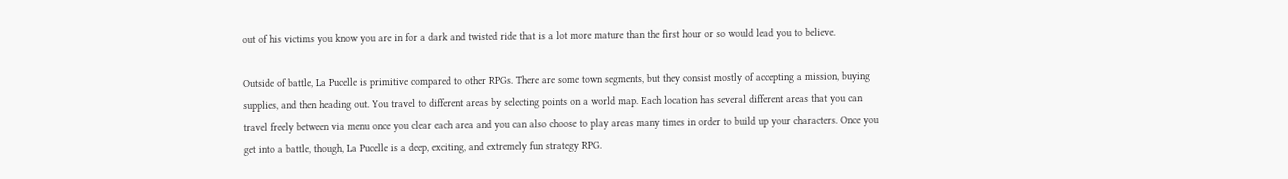out of his victims you know you are in for a dark and twisted ride that is a lot more mature than the first hour or so would lead you to believe.

Outside of battle, La Pucelle is primitive compared to other RPGs. There are some town segments, but they consist mostly of accepting a mission, buying supplies, and then heading out. You travel to different areas by selecting points on a world map. Each location has several different areas that you can travel freely between via menu once you clear each area and you can also choose to play areas many times in order to build up your characters. Once you get into a battle, though, La Pucelle is a deep, exciting, and extremely fun strategy RPG.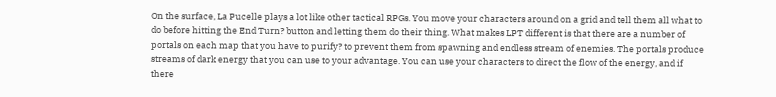On the surface, La Pucelle plays a lot like other tactical RPGs. You move your characters around on a grid and tell them all what to do before hitting the End Turn? button and letting them do their thing. What makes LPT different is that there are a number of portals on each map that you have to purify? to prevent them from spawning and endless stream of enemies. The portals produce streams of dark energy that you can use to your advantage. You can use your characters to direct the flow of the energy, and if there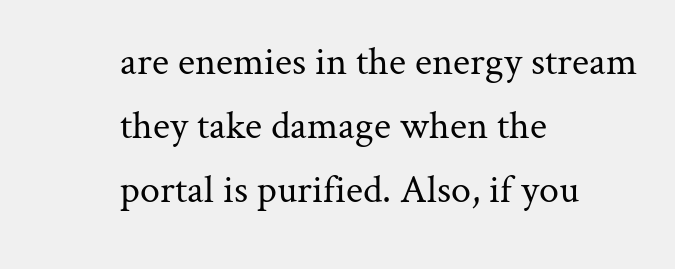are enemies in the energy stream they take damage when the portal is purified. Also, if you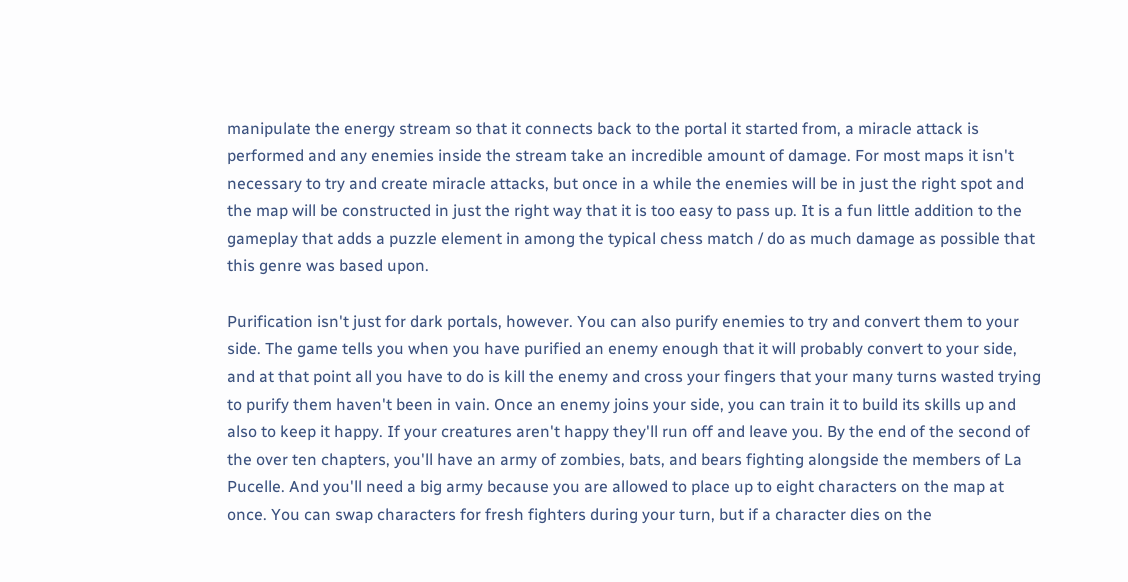manipulate the energy stream so that it connects back to the portal it started from, a miracle attack is performed and any enemies inside the stream take an incredible amount of damage. For most maps it isn't necessary to try and create miracle attacks, but once in a while the enemies will be in just the right spot and the map will be constructed in just the right way that it is too easy to pass up. It is a fun little addition to the gameplay that adds a puzzle element in among the typical chess match / do as much damage as possible that this genre was based upon.

Purification isn't just for dark portals, however. You can also purify enemies to try and convert them to your side. The game tells you when you have purified an enemy enough that it will probably convert to your side, and at that point all you have to do is kill the enemy and cross your fingers that your many turns wasted trying to purify them haven't been in vain. Once an enemy joins your side, you can train it to build its skills up and also to keep it happy. If your creatures aren't happy they'll run off and leave you. By the end of the second of the over ten chapters, you'll have an army of zombies, bats, and bears fighting alongside the members of La Pucelle. And you'll need a big army because you are allowed to place up to eight characters on the map at once. You can swap characters for fresh fighters during your turn, but if a character dies on the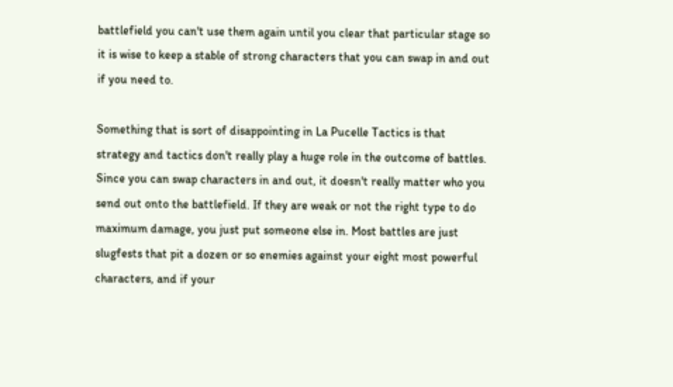battlefield you can't use them again until you clear that particular stage so it is wise to keep a stable of strong characters that you can swap in and out if you need to.

Something that is sort of disappointing in La Pucelle Tactics is that strategy and tactics don't really play a huge role in the outcome of battles. Since you can swap characters in and out, it doesn't really matter who you send out onto the battlefield. If they are weak or not the right type to do maximum damage, you just put someone else in. Most battles are just slugfests that pit a dozen or so enemies against your eight most powerful characters, and if your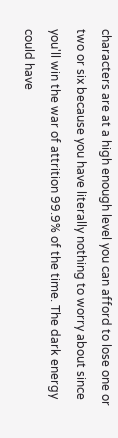characters are at a high enough level you can afford to lose one or two or six because you have literally nothing to worry about since you'll win the war of attrition 99.9% of the time. The dark energy could have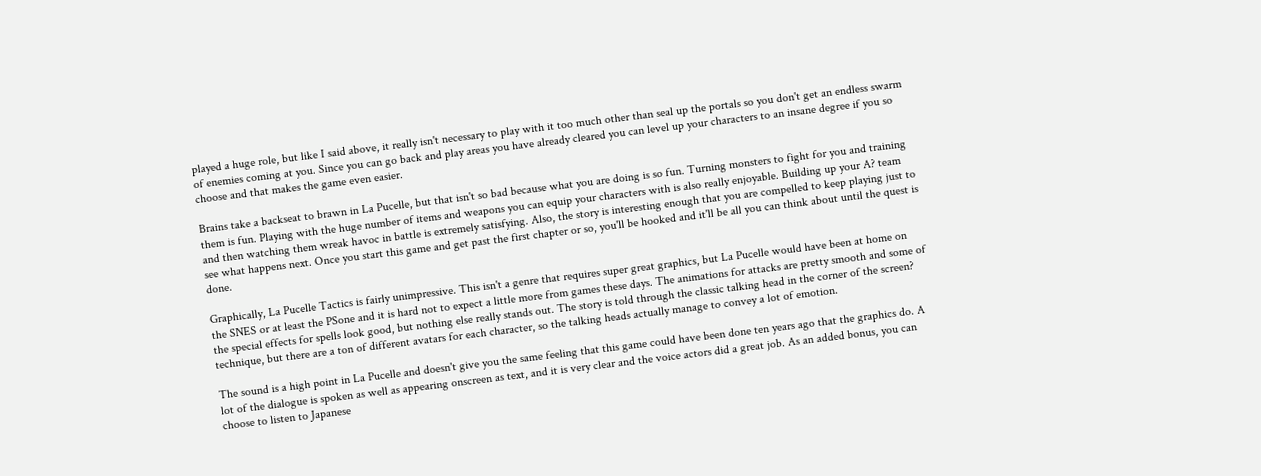played a huge role, but like I said above, it really isn't necessary to play with it too much other than seal up the portals so you don't get an endless swarm of enemies coming at you. Since you can go back and play areas you have already cleared you can level up your characters to an insane degree if you so choose and that makes the game even easier.

Brains take a backseat to brawn in La Pucelle, but that isn't so bad because what you are doing is so fun. Turning monsters to fight for you and training them is fun. Playing with the huge number of items and weapons you can equip your characters with is also really enjoyable. Building up your A? team and then watching them wreak havoc in battle is extremely satisfying. Also, the story is interesting enough that you are compelled to keep playing just to see what happens next. Once you start this game and get past the first chapter or so, you'll be hooked and it'll be all you can think about until the quest is done.

Graphically, La Pucelle Tactics is fairly unimpressive. This isn't a genre that requires super great graphics, but La Pucelle would have been at home on the SNES or at least the PSone and it is hard not to expect a little more from games these days. The animations for attacks are pretty smooth and some of the special effects for spells look good, but nothing else really stands out. The story is told through the classic talking head in the corner of the screen? technique, but there are a ton of different avatars for each character, so the talking heads actually manage to convey a lot of emotion.

The sound is a high point in La Pucelle and doesn't give you the same feeling that this game could have been done ten years ago that the graphics do. A lot of the dialogue is spoken as well as appearing onscreen as text, and it is very clear and the voice actors did a great job. As an added bonus, you can choose to listen to Japanese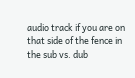audio track if you are on that side of the fence in the sub vs. dub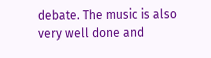debate. The music is also very well done and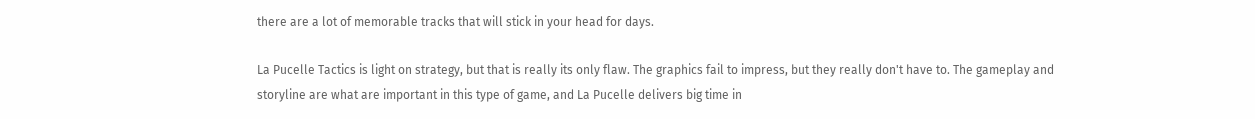there are a lot of memorable tracks that will stick in your head for days.

La Pucelle Tactics is light on strategy, but that is really its only flaw. The graphics fail to impress, but they really don't have to. The gameplay and storyline are what are important in this type of game, and La Pucelle delivers big time in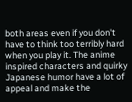both areas even if you don't have to think too terribly hard when you play it. The anime inspired characters and quirky Japanese humor have a lot of appeal and make the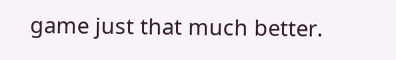game just that much better.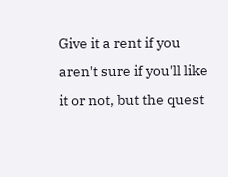Give it a rent if you aren't sure if you'll like it or not, but the quest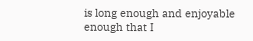is long enough and enjoyable enough that I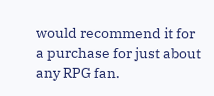would recommend it for a purchase for just about any RPG fan.